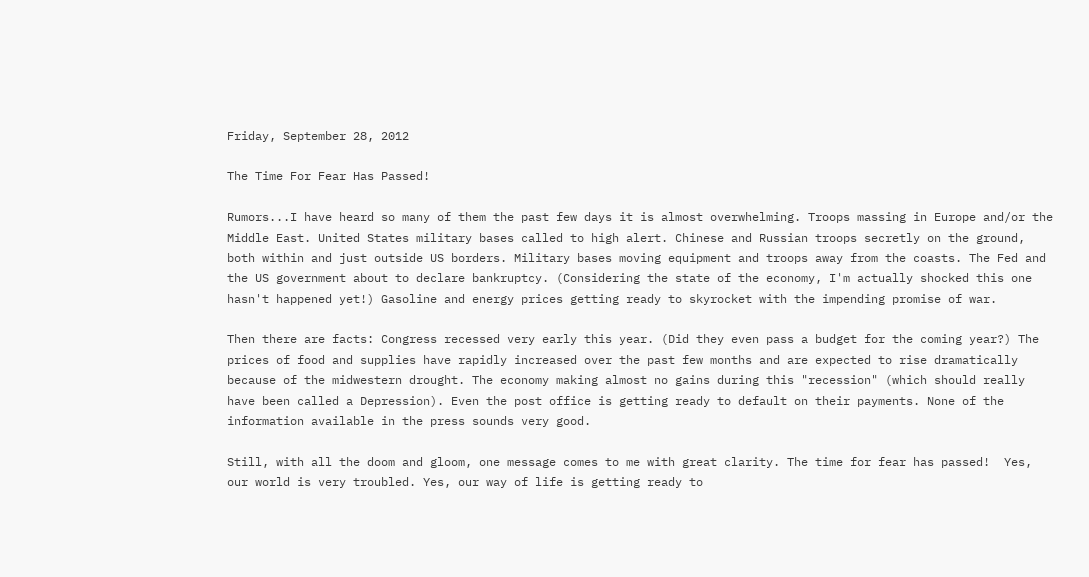Friday, September 28, 2012

The Time For Fear Has Passed!

Rumors...I have heard so many of them the past few days it is almost overwhelming. Troops massing in Europe and/or the Middle East. United States military bases called to high alert. Chinese and Russian troops secretly on the ground, both within and just outside US borders. Military bases moving equipment and troops away from the coasts. The Fed and the US government about to declare bankruptcy. (Considering the state of the economy, I'm actually shocked this one hasn't happened yet!) Gasoline and energy prices getting ready to skyrocket with the impending promise of war.

Then there are facts: Congress recessed very early this year. (Did they even pass a budget for the coming year?) The prices of food and supplies have rapidly increased over the past few months and are expected to rise dramatically because of the midwestern drought. The economy making almost no gains during this "recession" (which should really have been called a Depression). Even the post office is getting ready to default on their payments. None of the information available in the press sounds very good.

Still, with all the doom and gloom, one message comes to me with great clarity. The time for fear has passed!  Yes, our world is very troubled. Yes, our way of life is getting ready to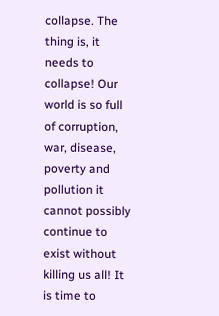collapse. The thing is, it needs to collapse! Our world is so full of corruption, war, disease, poverty and pollution it cannot possibly continue to exist without killing us all! It is time to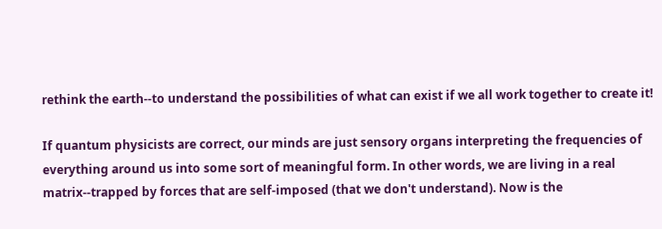rethink the earth--to understand the possibilities of what can exist if we all work together to create it!

If quantum physicists are correct, our minds are just sensory organs interpreting the frequencies of everything around us into some sort of meaningful form. In other words, we are living in a real matrix--trapped by forces that are self-imposed (that we don't understand). Now is the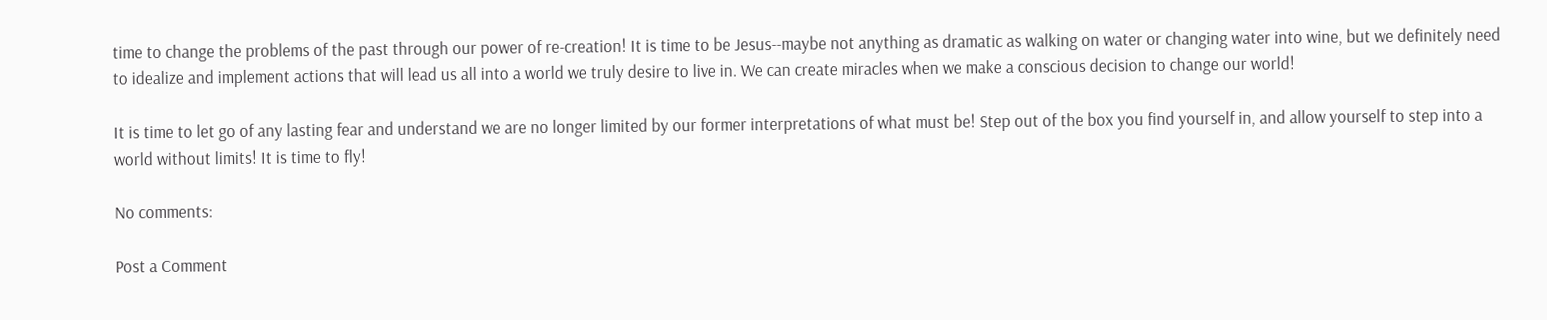time to change the problems of the past through our power of re-creation! It is time to be Jesus--maybe not anything as dramatic as walking on water or changing water into wine, but we definitely need to idealize and implement actions that will lead us all into a world we truly desire to live in. We can create miracles when we make a conscious decision to change our world!

It is time to let go of any lasting fear and understand we are no longer limited by our former interpretations of what must be! Step out of the box you find yourself in, and allow yourself to step into a world without limits! It is time to fly!

No comments:

Post a Comment